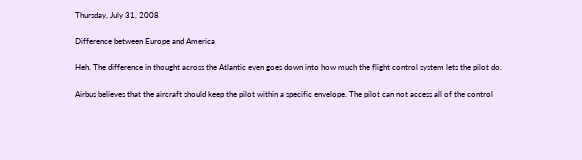Thursday, July 31, 2008

Difference between Europe and America

Heh. The difference in thought across the Atlantic even goes down into how much the flight control system lets the pilot do.

Airbus believes that the aircraft should keep the pilot within a specific envelope. The pilot can not access all of the control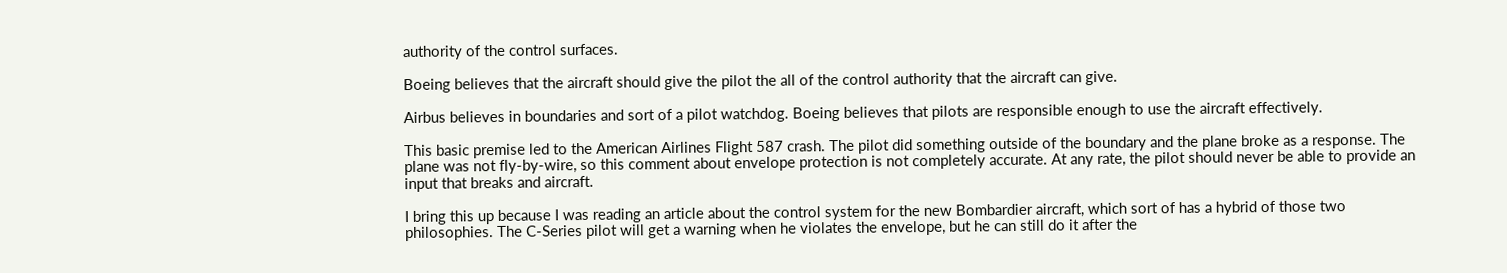authority of the control surfaces.

Boeing believes that the aircraft should give the pilot the all of the control authority that the aircraft can give.

Airbus believes in boundaries and sort of a pilot watchdog. Boeing believes that pilots are responsible enough to use the aircraft effectively.

This basic premise led to the American Airlines Flight 587 crash. The pilot did something outside of the boundary and the plane broke as a response. The plane was not fly-by-wire, so this comment about envelope protection is not completely accurate. At any rate, the pilot should never be able to provide an input that breaks and aircraft.

I bring this up because I was reading an article about the control system for the new Bombardier aircraft, which sort of has a hybrid of those two philosophies. The C-Series pilot will get a warning when he violates the envelope, but he can still do it after the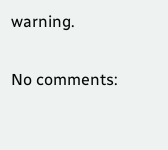warning.

No comments: